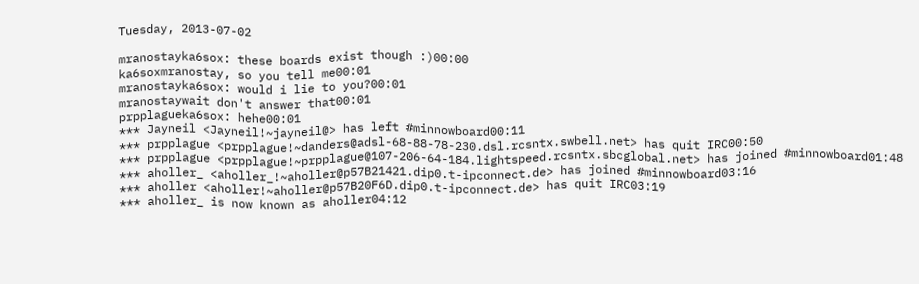Tuesday, 2013-07-02

mranostayka6sox: these boards exist though :)00:00
ka6soxmranostay, so you tell me00:01
mranostayka6sox: would i lie to you?00:01
mranostaywait don't answer that00:01
prpplagueka6sox: hehe00:01
*** Jayneil <Jayneil!~jayneil@> has left #minnowboard00:11
*** prpplague <prpplague!~danders@adsl-68-88-78-230.dsl.rcsntx.swbell.net> has quit IRC00:50
*** prpplague <prpplague!~prpplague@107-206-64-184.lightspeed.rcsntx.sbcglobal.net> has joined #minnowboard01:48
*** aholler_ <aholler_!~aholler@p57B21421.dip0.t-ipconnect.de> has joined #minnowboard03:16
*** aholler <aholler!~aholler@p57B20F6D.dip0.t-ipconnect.de> has quit IRC03:19
*** aholler_ is now known as aholler04:12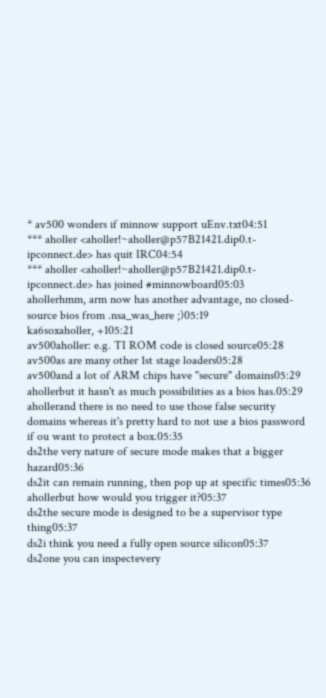* av500 wonders if minnow support uEnv.txt04:51
*** aholler <aholler!~aholler@p57B21421.dip0.t-ipconnect.de> has quit IRC04:54
*** aholler <aholler!~aholler@p57B21421.dip0.t-ipconnect.de> has joined #minnowboard05:03
ahollerhmm, arm now has another advantage, no closed-source bios from .nsa_was_here ;)05:19
ka6soxaholler, +105:21
av500aholler: e.g. TI ROM code is closed source05:28
av500as are many other 1st stage loaders05:28
av500and a lot of ARM chips have "secure" domains05:29
ahollerbut it hasn't as much possibilities as a bios has.05:29
ahollerand there is no need to use those false security domains whereas it's pretty hard to not use a bios password if ou want to protect a box.05:35
ds2the very nature of secure mode makes that a bigger hazard05:36
ds2it can remain running, then pop up at specific times05:36
ahollerbut how would you trigger it?05:37
ds2the secure mode is designed to be a supervisor type thing05:37
ds2i think you need a fully open source silicon05:37
ds2one you can inspectevery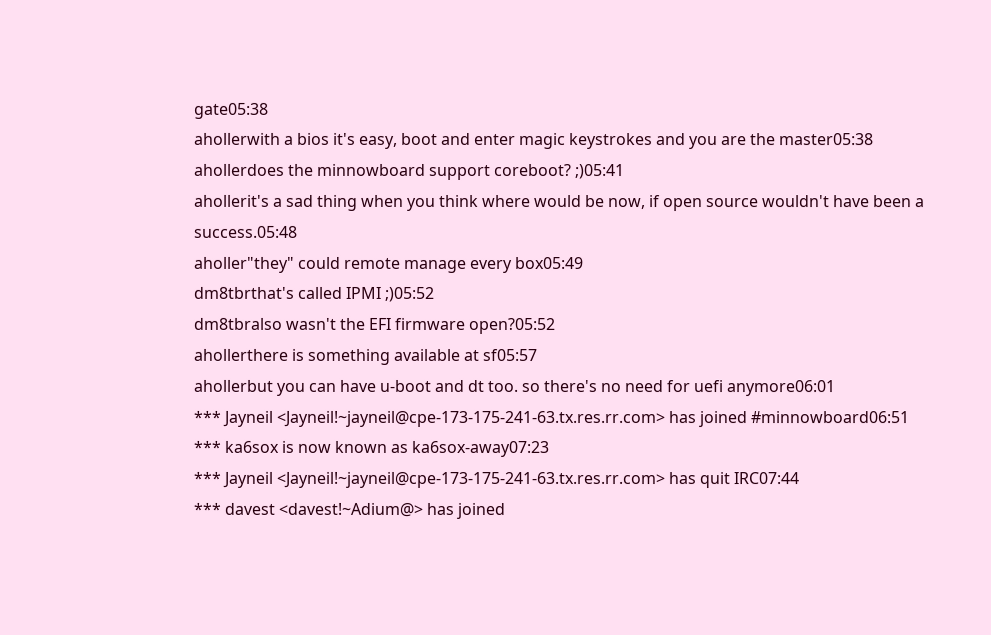gate05:38
ahollerwith a bios it's easy, boot and enter magic keystrokes and you are the master05:38
ahollerdoes the minnowboard support coreboot? ;)05:41
ahollerit's a sad thing when you think where would be now, if open source wouldn't have been a success.05:48
aholler"they" could remote manage every box05:49
dm8tbrthat's called IPMI ;)05:52
dm8tbralso wasn't the EFI firmware open?05:52
ahollerthere is something available at sf05:57
ahollerbut you can have u-boot and dt too. so there's no need for uefi anymore06:01
*** Jayneil <Jayneil!~jayneil@cpe-173-175-241-63.tx.res.rr.com> has joined #minnowboard06:51
*** ka6sox is now known as ka6sox-away07:23
*** Jayneil <Jayneil!~jayneil@cpe-173-175-241-63.tx.res.rr.com> has quit IRC07:44
*** davest <davest!~Adium@> has joined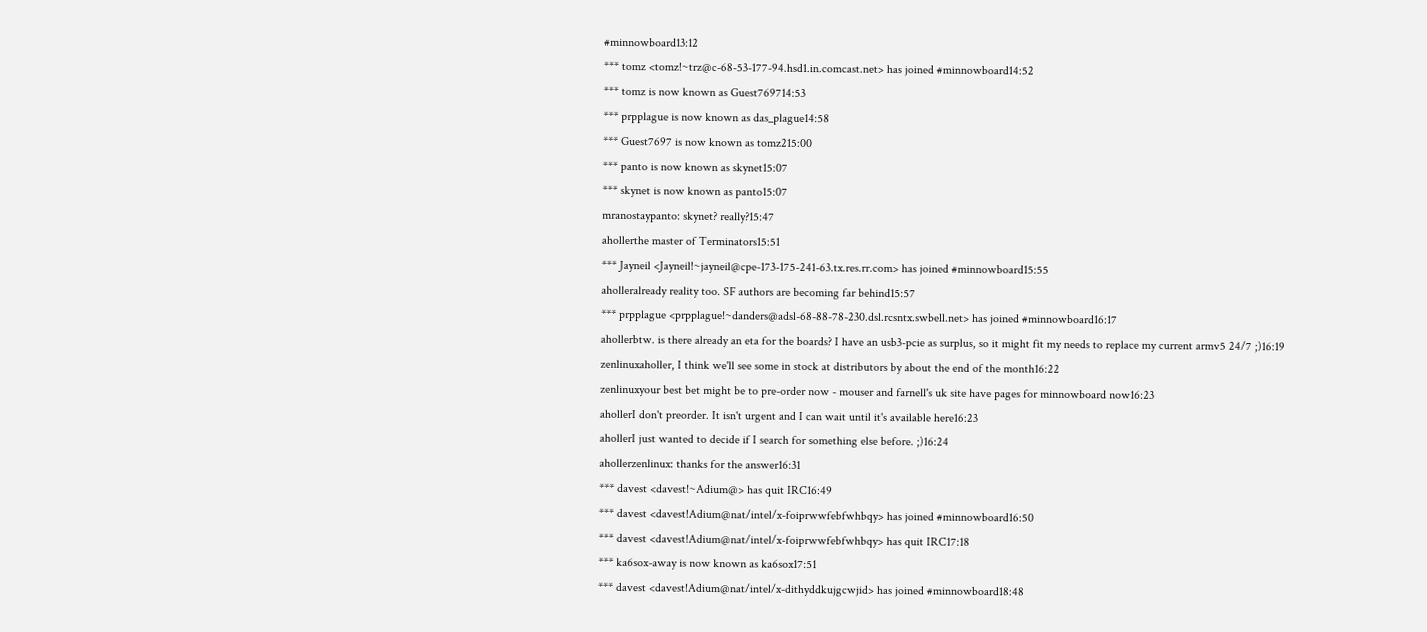#minnowboard13:12
*** tomz <tomz!~trz@c-68-53-177-94.hsd1.in.comcast.net> has joined #minnowboard14:52
*** tomz is now known as Guest769714:53
*** prpplague is now known as das_plague14:58
*** Guest7697 is now known as tomz215:00
*** panto is now known as skynet15:07
*** skynet is now known as panto15:07
mranostaypanto: skynet? really?15:47
ahollerthe master of Terminators15:51
*** Jayneil <Jayneil!~jayneil@cpe-173-175-241-63.tx.res.rr.com> has joined #minnowboard15:55
aholleralready reality too. SF authors are becoming far behind15:57
*** prpplague <prpplague!~danders@adsl-68-88-78-230.dsl.rcsntx.swbell.net> has joined #minnowboard16:17
ahollerbtw. is there already an eta for the boards? I have an usb3-pcie as surplus, so it might fit my needs to replace my current armv5 24/7 ;)16:19
zenlinuxaholler, I think we'll see some in stock at distributors by about the end of the month16:22
zenlinuxyour best bet might be to pre-order now - mouser and farnell's uk site have pages for minnowboard now16:23
ahollerI don't preorder. It isn't urgent and I can wait until it's available here16:23
ahollerI just wanted to decide if I search for something else before. ;)16:24
ahollerzenlinux: thanks for the answer16:31
*** davest <davest!~Adium@> has quit IRC16:49
*** davest <davest!Adium@nat/intel/x-foiprwwfebfwhbqy> has joined #minnowboard16:50
*** davest <davest!Adium@nat/intel/x-foiprwwfebfwhbqy> has quit IRC17:18
*** ka6sox-away is now known as ka6sox17:51
*** davest <davest!Adium@nat/intel/x-dithyddkujgcwjid> has joined #minnowboard18:48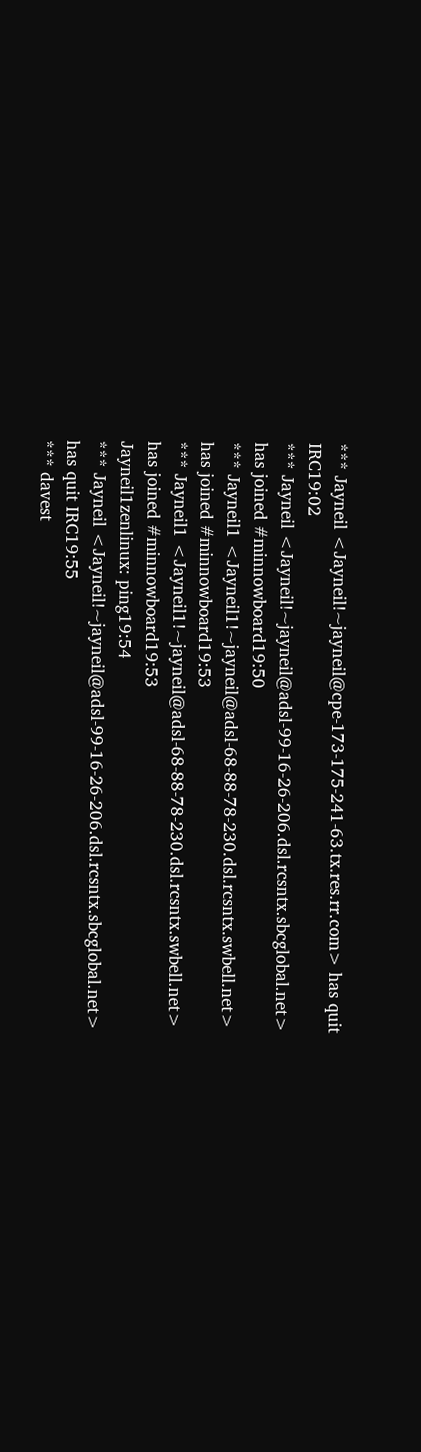*** Jayneil <Jayneil!~jayneil@cpe-173-175-241-63.tx.res.rr.com> has quit IRC19:02
*** Jayneil <Jayneil!~jayneil@adsl-99-16-26-206.dsl.rcsntx.sbcglobal.net> has joined #minnowboard19:50
*** Jayneil1 <Jayneil1!~jayneil@adsl-68-88-78-230.dsl.rcsntx.swbell.net> has joined #minnowboard19:53
*** Jayneil1 <Jayneil1!~jayneil@adsl-68-88-78-230.dsl.rcsntx.swbell.net> has joined #minnowboard19:53
Jayneil1zenlinux: ping19:54
*** Jayneil <Jayneil!~jayneil@adsl-99-16-26-206.dsl.rcsntx.sbcglobal.net> has quit IRC19:55
*** davest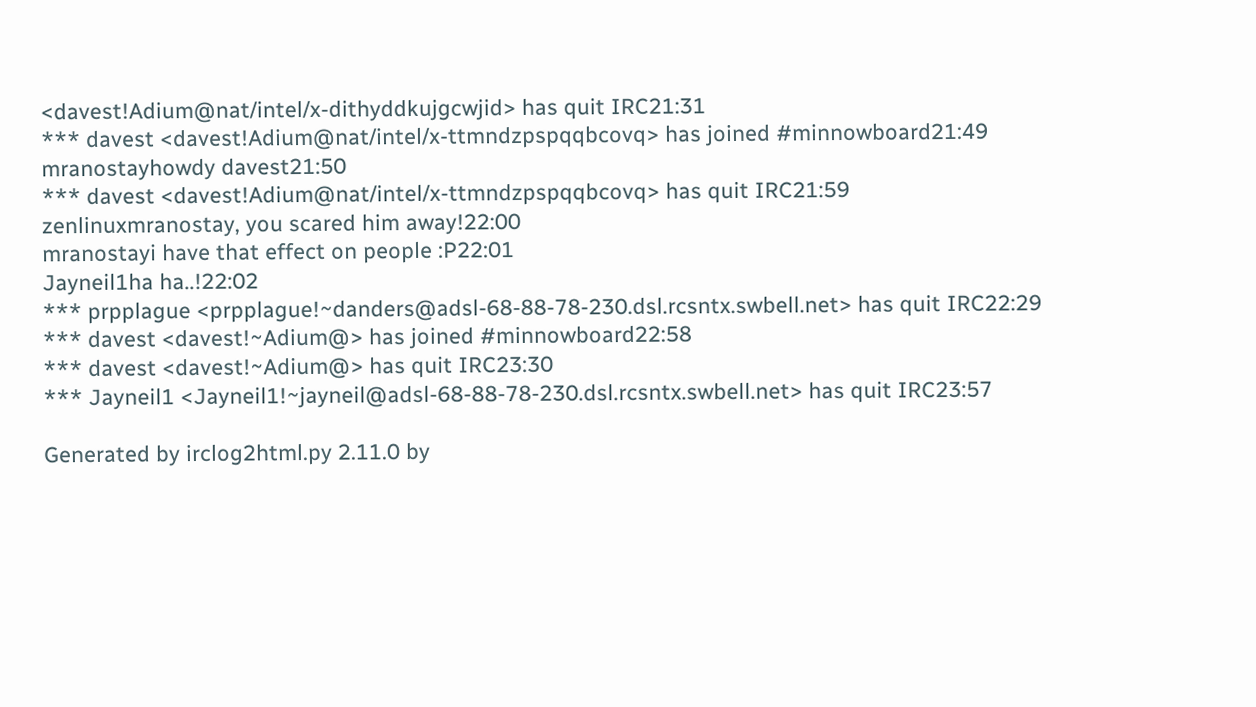<davest!Adium@nat/intel/x-dithyddkujgcwjid> has quit IRC21:31
*** davest <davest!Adium@nat/intel/x-ttmndzpspqqbcovq> has joined #minnowboard21:49
mranostayhowdy davest21:50
*** davest <davest!Adium@nat/intel/x-ttmndzpspqqbcovq> has quit IRC21:59
zenlinuxmranostay, you scared him away!22:00
mranostayi have that effect on people :P22:01
Jayneil1ha ha..!22:02
*** prpplague <prpplague!~danders@adsl-68-88-78-230.dsl.rcsntx.swbell.net> has quit IRC22:29
*** davest <davest!~Adium@> has joined #minnowboard22:58
*** davest <davest!~Adium@> has quit IRC23:30
*** Jayneil1 <Jayneil1!~jayneil@adsl-68-88-78-230.dsl.rcsntx.swbell.net> has quit IRC23:57

Generated by irclog2html.py 2.11.0 by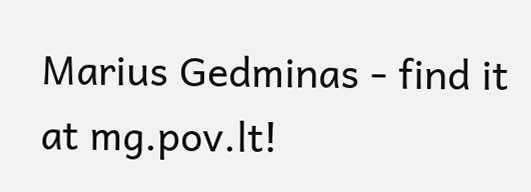Marius Gedminas - find it at mg.pov.lt!